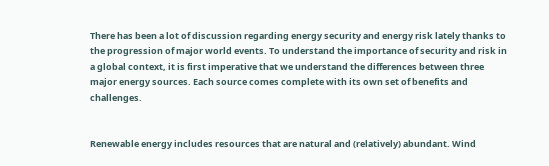There has been a lot of discussion regarding energy security and energy risk lately thanks to the progression of major world events. To understand the importance of security and risk in a global context, it is first imperative that we understand the differences between three major energy sources. Each source comes complete with its own set of benefits and challenges.


Renewable energy includes resources that are natural and (relatively) abundant. Wind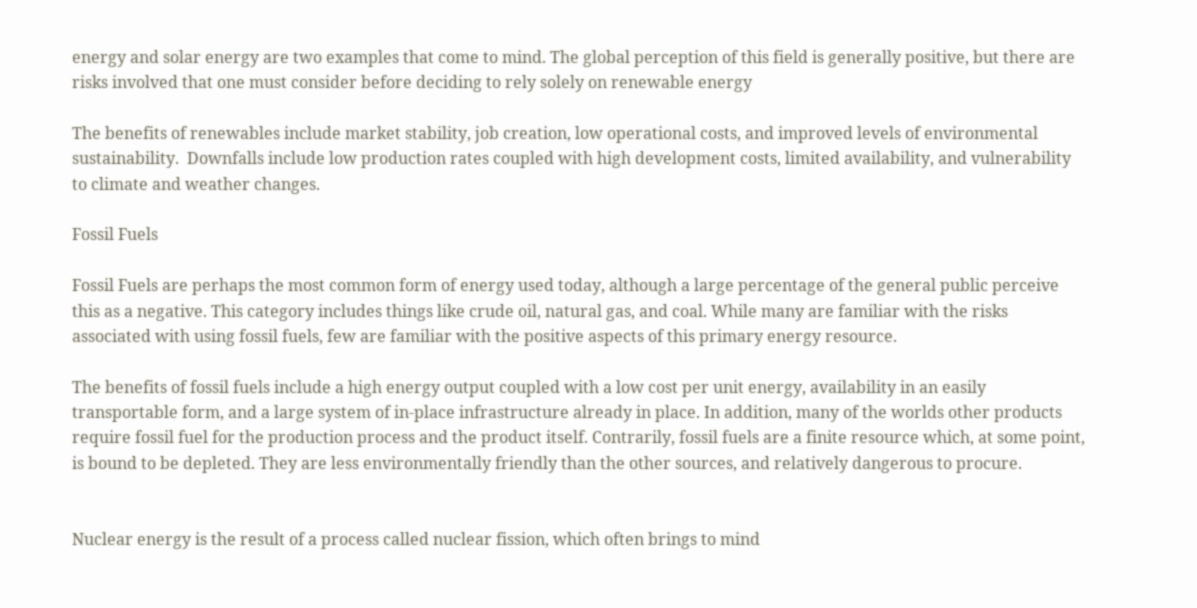energy and solar energy are two examples that come to mind. The global perception of this field is generally positive, but there are risks involved that one must consider before deciding to rely solely on renewable energy

The benefits of renewables include market stability, job creation, low operational costs, and improved levels of environmental sustainability.  Downfalls include low production rates coupled with high development costs, limited availability, and vulnerability to climate and weather changes.

Fossil Fuels

Fossil Fuels are perhaps the most common form of energy used today, although a large percentage of the general public perceive this as a negative. This category includes things like crude oil, natural gas, and coal. While many are familiar with the risks associated with using fossil fuels, few are familiar with the positive aspects of this primary energy resource.

The benefits of fossil fuels include a high energy output coupled with a low cost per unit energy, availability in an easily transportable form, and a large system of in-place infrastructure already in place. In addition, many of the worlds other products require fossil fuel for the production process and the product itself. Contrarily, fossil fuels are a finite resource which, at some point, is bound to be depleted. They are less environmentally friendly than the other sources, and relatively dangerous to procure.


Nuclear energy is the result of a process called nuclear fission, which often brings to mind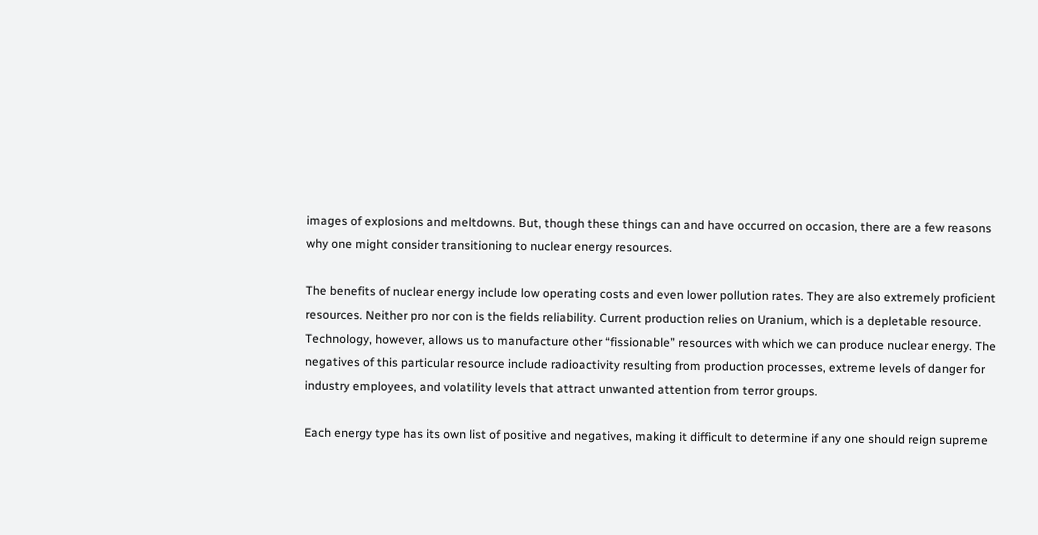images of explosions and meltdowns. But, though these things can and have occurred on occasion, there are a few reasons why one might consider transitioning to nuclear energy resources.

The benefits of nuclear energy include low operating costs and even lower pollution rates. They are also extremely proficient resources. Neither pro nor con is the fields reliability. Current production relies on Uranium, which is a depletable resource. Technology, however, allows us to manufacture other “fissionable” resources with which we can produce nuclear energy. The negatives of this particular resource include radioactivity resulting from production processes, extreme levels of danger for industry employees, and volatility levels that attract unwanted attention from terror groups.

Each energy type has its own list of positive and negatives, making it difficult to determine if any one should reign supreme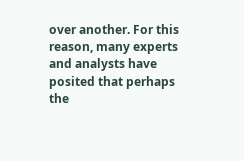over another. For this reason, many experts and analysts have posited that perhaps the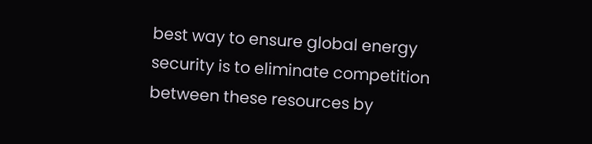best way to ensure global energy security is to eliminate competition between these resources by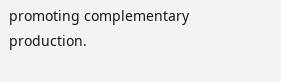promoting complementary production.